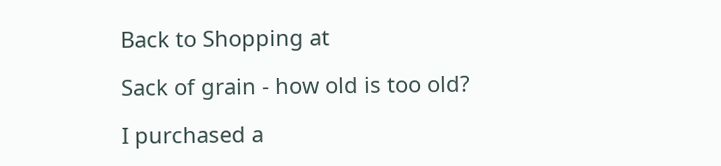Back to Shopping at

Sack of grain - how old is too old?

I purchased a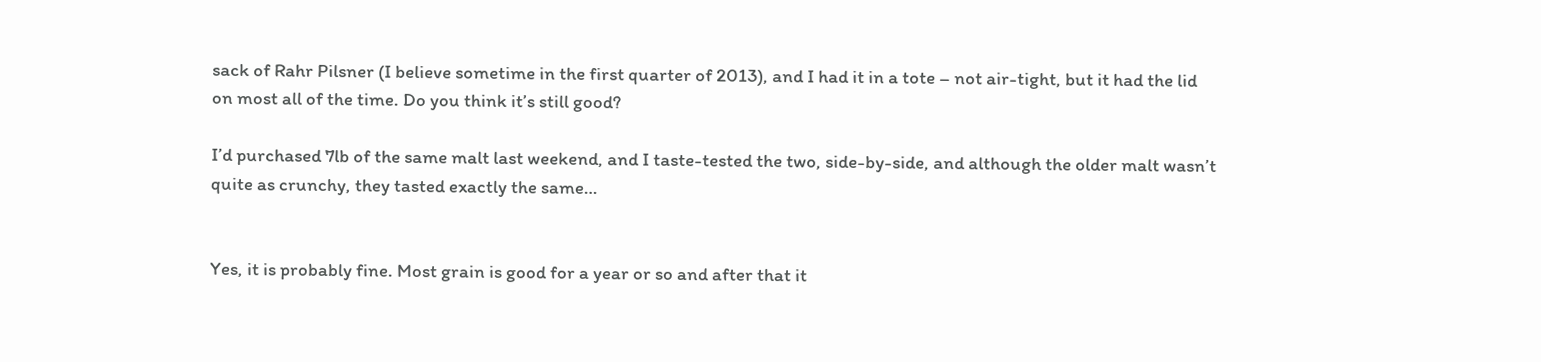sack of Rahr Pilsner (I believe sometime in the first quarter of 2013), and I had it in a tote – not air-tight, but it had the lid on most all of the time. Do you think it’s still good?

I’d purchased 7lb of the same malt last weekend, and I taste-tested the two, side-by-side, and although the older malt wasn’t quite as crunchy, they tasted exactly the same…


Yes, it is probably fine. Most grain is good for a year or so and after that it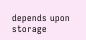depends upon storage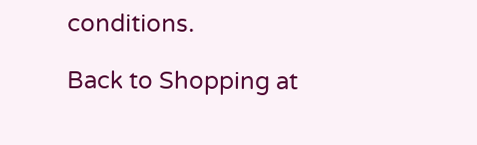conditions.

Back to Shopping at